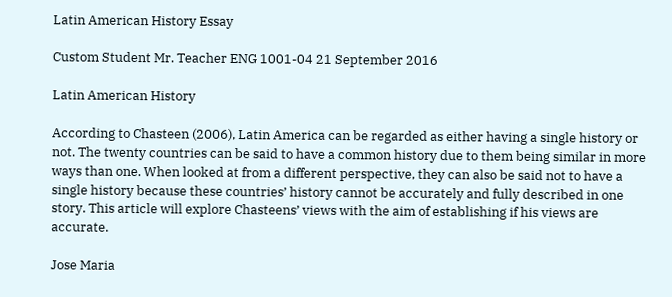Latin American History Essay

Custom Student Mr. Teacher ENG 1001-04 21 September 2016

Latin American History

According to Chasteen (2006), Latin America can be regarded as either having a single history or not. The twenty countries can be said to have a common history due to them being similar in more ways than one. When looked at from a different perspective, they can also be said not to have a single history because these countries’ history cannot be accurately and fully described in one story. This article will explore Chasteens’ views with the aim of establishing if his views are accurate.

Jose Maria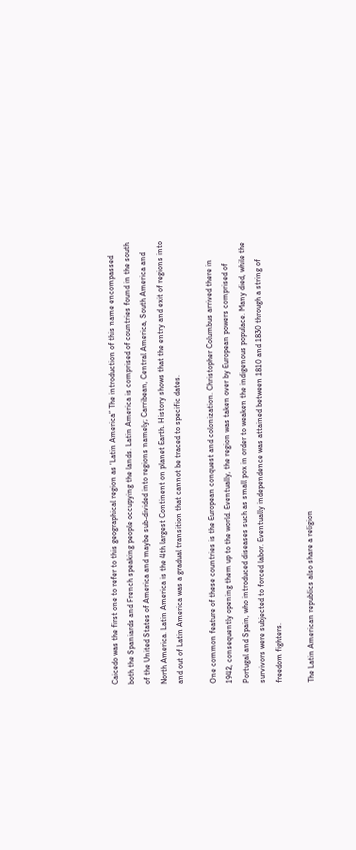Caicedo was the first one to refer to this geographical region as ‘Latin America” The introduction of this name encompassed both the Spaniards and French speaking people occupying the lands. Latin America is comprised of countries found in the south of the United States of America and maybe sub-divided into regions namely; Carribean, Central America, South America and North America. Latin America is the 4th largest Continent on planet Earth. History shows that the entry and exit of regions into and out of Latin America was a gradual transition that cannot be traced to specific dates.

One common feature of these countries is the European conquest and colonization. Christopher Columbus arrived there in 1942, consequently opening them up to the world. Eventually, the region was taken over by European powers comprised of Portugal and Spain, who introduced diseases such as small pox in order to weaken the indigenous populace. Many died, while the survivors were subjected to forced labor. Eventually independence was attained between 1810 and 1830 through a string of freedom fighters.

The Latin American republics also share a religion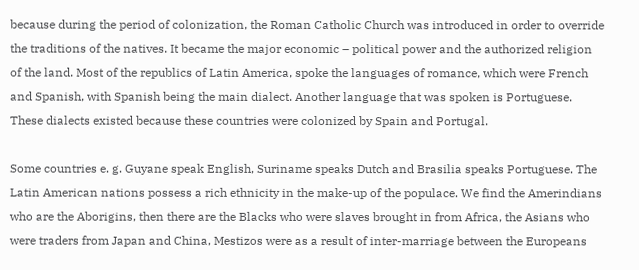because during the period of colonization, the Roman Catholic Church was introduced in order to override the traditions of the natives. It became the major economic – political power and the authorized religion of the land. Most of the republics of Latin America, spoke the languages of romance, which were French and Spanish, with Spanish being the main dialect. Another language that was spoken is Portuguese. These dialects existed because these countries were colonized by Spain and Portugal.

Some countries e. g. Guyane speak English, Suriname speaks Dutch and Brasilia speaks Portuguese. The Latin American nations possess a rich ethnicity in the make-up of the populace. We find the Amerindians who are the Aborigins, then there are the Blacks who were slaves brought in from Africa, the Asians who were traders from Japan and China, Mestizos were as a result of inter-marriage between the Europeans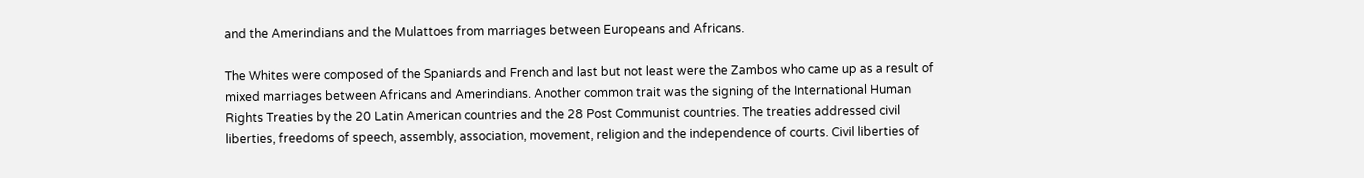and the Amerindians and the Mulattoes from marriages between Europeans and Africans.

The Whites were composed of the Spaniards and French and last but not least were the Zambos who came up as a result of mixed marriages between Africans and Amerindians. Another common trait was the signing of the International Human Rights Treaties by the 20 Latin American countries and the 28 Post Communist countries. The treaties addressed civil liberties, freedoms of speech, assembly, association, movement, religion and the independence of courts. Civil liberties of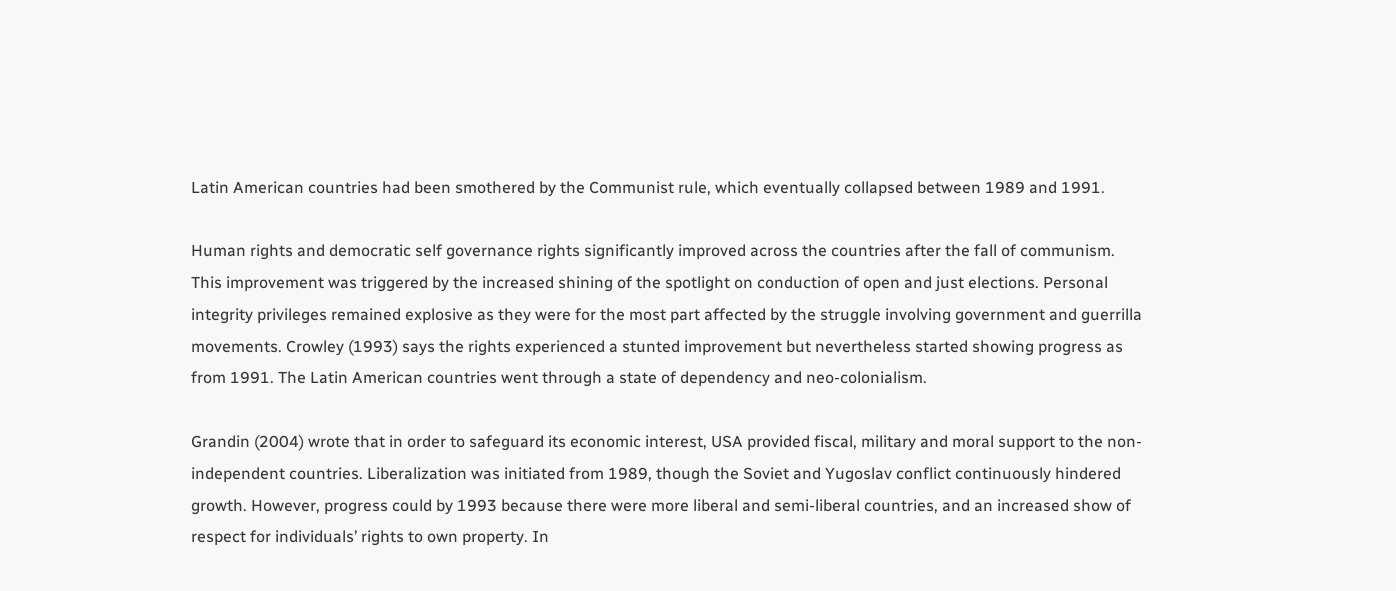Latin American countries had been smothered by the Communist rule, which eventually collapsed between 1989 and 1991.

Human rights and democratic self governance rights significantly improved across the countries after the fall of communism. This improvement was triggered by the increased shining of the spotlight on conduction of open and just elections. Personal integrity privileges remained explosive as they were for the most part affected by the struggle involving government and guerrilla movements. Crowley (1993) says the rights experienced a stunted improvement but nevertheless started showing progress as from 1991. The Latin American countries went through a state of dependency and neo-colonialism.

Grandin (2004) wrote that in order to safeguard its economic interest, USA provided fiscal, military and moral support to the non-independent countries. Liberalization was initiated from 1989, though the Soviet and Yugoslav conflict continuously hindered growth. However, progress could by 1993 because there were more liberal and semi-liberal countries, and an increased show of respect for individuals’ rights to own property. In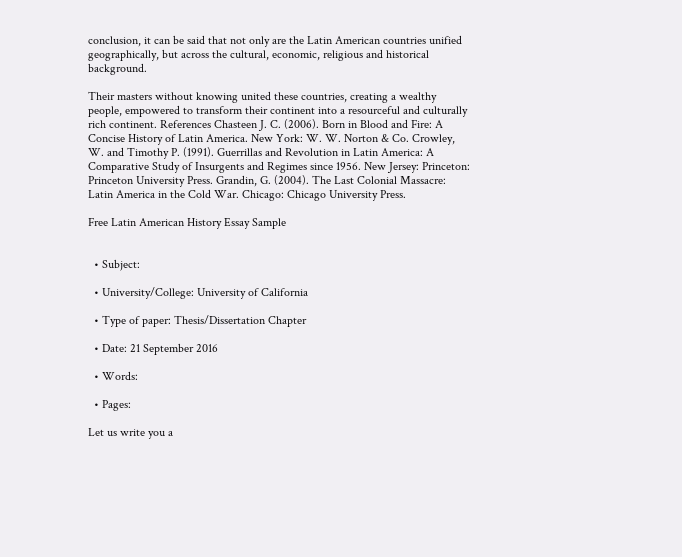conclusion, it can be said that not only are the Latin American countries unified geographically, but across the cultural, economic, religious and historical background.

Their masters without knowing united these countries, creating a wealthy people, empowered to transform their continent into a resourceful and culturally rich continent. References Chasteen J. C. (2006). Born in Blood and Fire: A Concise History of Latin America. New York: W. W. Norton & Co. Crowley, W. and Timothy P. (1991). Guerrillas and Revolution in Latin America: A Comparative Study of Insurgents and Regimes since 1956. New Jersey: Princeton: Princeton University Press. Grandin, G. (2004). The Last Colonial Massacre: Latin America in the Cold War. Chicago: Chicago University Press.

Free Latin American History Essay Sample


  • Subject:

  • University/College: University of California

  • Type of paper: Thesis/Dissertation Chapter

  • Date: 21 September 2016

  • Words:

  • Pages:

Let us write you a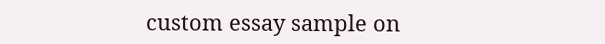custom essay sample on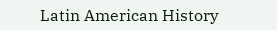Latin American History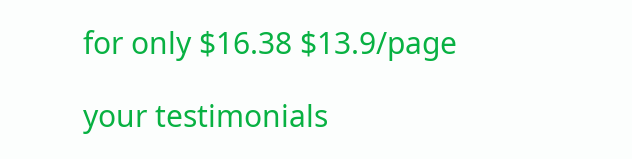for only $16.38 $13.9/page

your testimonials